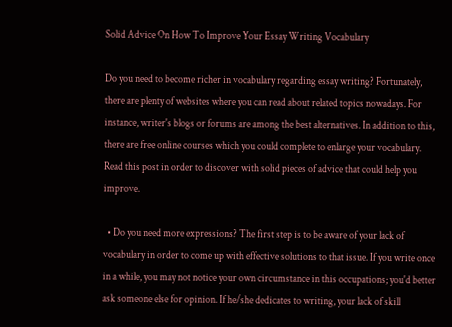Solid Advice On How To Improve Your Essay Writing Vocabulary

Do you need to become richer in vocabulary regarding essay writing? Fortunately, there are plenty of websites where you can read about related topics nowadays. For instance, writer's blogs or forums are among the best alternatives. In addition to this, there are free online courses which you could complete to enlarge your vocabulary. Read this post in order to discover with solid pieces of advice that could help you improve.

  • Do you need more expressions? The first step is to be aware of your lack of vocabulary in order to come up with effective solutions to that issue. If you write once in a while, you may not notice your own circumstance in this occupations; you'd better ask someone else for opinion. If he/she dedicates to writing, your lack of skill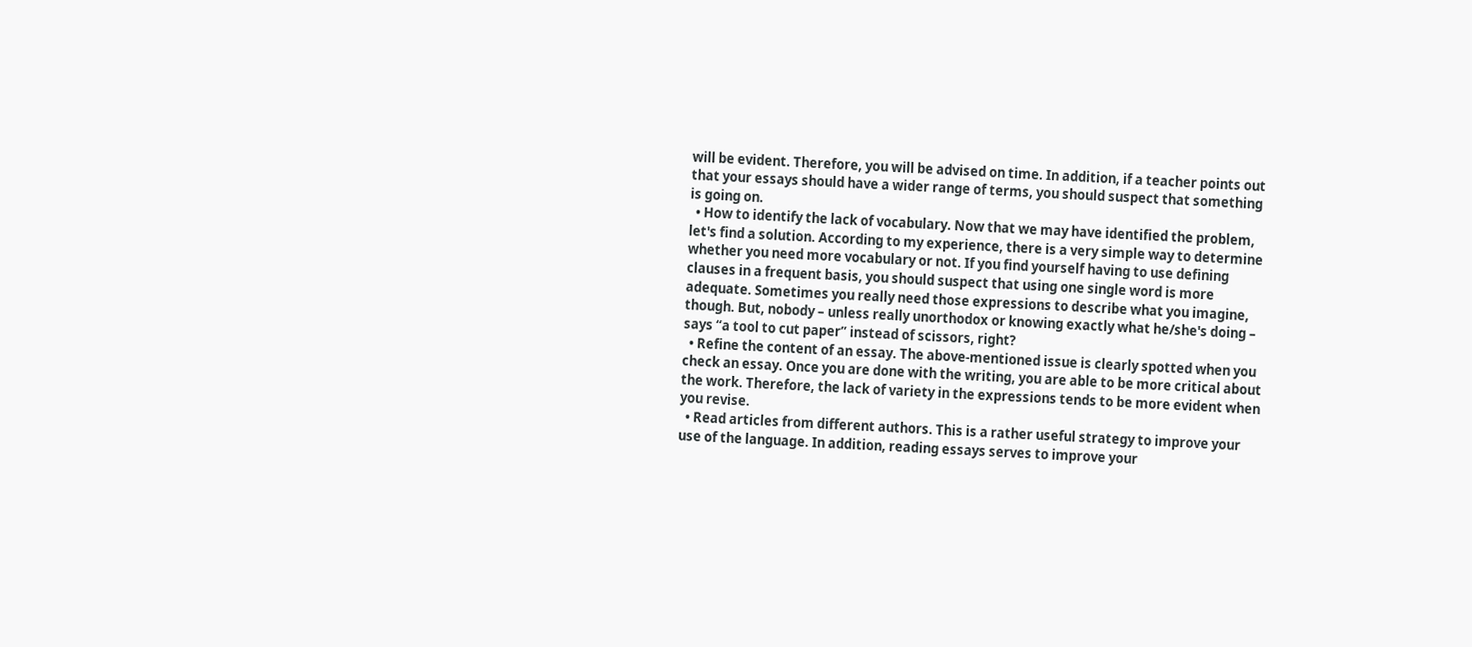will be evident. Therefore, you will be advised on time. In addition, if a teacher points out that your essays should have a wider range of terms, you should suspect that something is going on.
  • How to identify the lack of vocabulary. Now that we may have identified the problem, let's find a solution. According to my experience, there is a very simple way to determine whether you need more vocabulary or not. If you find yourself having to use defining clauses in a frequent basis, you should suspect that using one single word is more adequate. Sometimes you really need those expressions to describe what you imagine, though. But, nobody – unless really unorthodox or knowing exactly what he/she's doing – says “a tool to cut paper” instead of scissors, right?
  • Refine the content of an essay. The above-mentioned issue is clearly spotted when you check an essay. Once you are done with the writing, you are able to be more critical about the work. Therefore, the lack of variety in the expressions tends to be more evident when you revise.
  • Read articles from different authors. This is a rather useful strategy to improve your use of the language. In addition, reading essays serves to improve your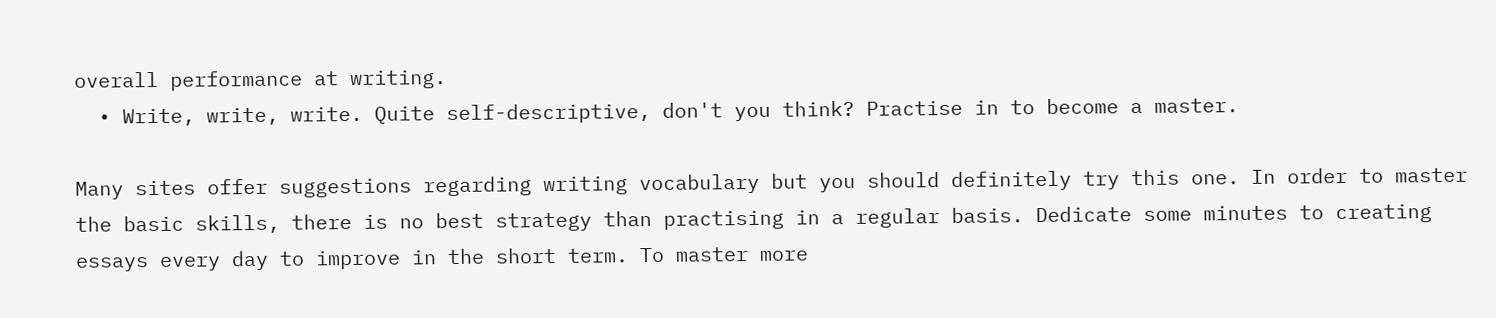overall performance at writing.
  • Write, write, write. Quite self-descriptive, don't you think? Practise in to become a master.

Many sites offer suggestions regarding writing vocabulary but you should definitely try this one. In order to master the basic skills, there is no best strategy than practising in a regular basis. Dedicate some minutes to creating essays every day to improve in the short term. To master more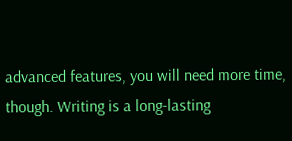advanced features, you will need more time, though. Writing is a long-lasting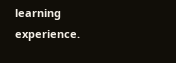learning experience.